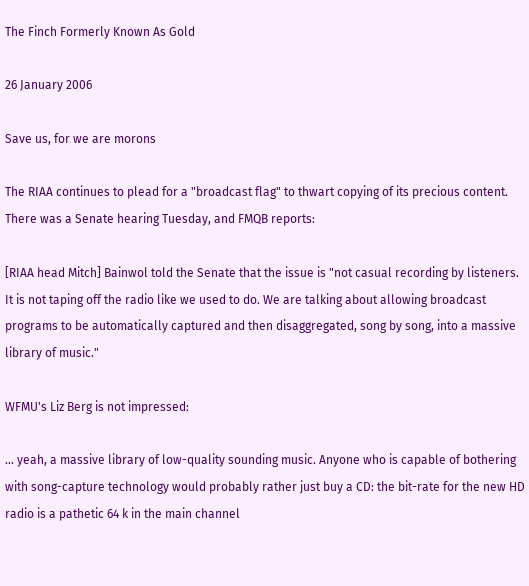The Finch Formerly Known As Gold

26 January 2006

Save us, for we are morons

The RIAA continues to plead for a "broadcast flag" to thwart copying of its precious content. There was a Senate hearing Tuesday, and FMQB reports:

[RIAA head Mitch] Bainwol told the Senate that the issue is "not casual recording by listeners. It is not taping off the radio like we used to do. We are talking about allowing broadcast programs to be automatically captured and then disaggregated, song by song, into a massive library of music."

WFMU's Liz Berg is not impressed:

... yeah, a massive library of low-quality sounding music. Anyone who is capable of bothering with song-capture technology would probably rather just buy a CD: the bit-rate for the new HD radio is a pathetic 64 k in the main channel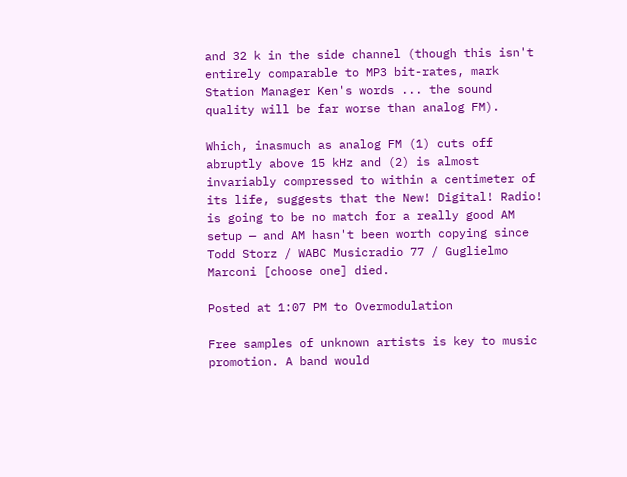and 32 k in the side channel (though this isn't entirely comparable to MP3 bit-rates, mark Station Manager Ken's words ... the sound quality will be far worse than analog FM).

Which, inasmuch as analog FM (1) cuts off abruptly above 15 kHz and (2) is almost invariably compressed to within a centimeter of its life, suggests that the New! Digital! Radio! is going to be no match for a really good AM setup — and AM hasn't been worth copying since Todd Storz / WABC Musicradio 77 / Guglielmo Marconi [choose one] died.

Posted at 1:07 PM to Overmodulation

Free samples of unknown artists is key to music promotion. A band would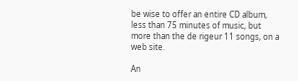be wise to offer an entire CD album, less than 75 minutes of music, but more than the de rigeur 11 songs, on a web site.

An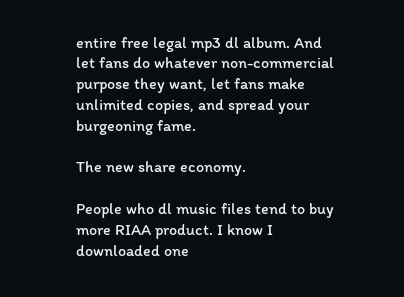entire free legal mp3 dl album. And let fans do whatever non-commercial purpose they want, let fans make unlimited copies, and spread your burgeoning fame.

The new share economy.

People who dl music files tend to buy more RIAA product. I know I downloaded one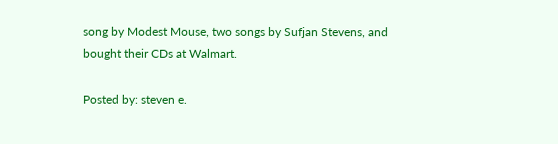song by Modest Mouse, two songs by Sufjan Stevens, and bought their CDs at Walmart.

Posted by: steven e.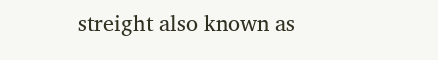streight also known as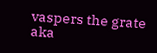vaspers the grate aka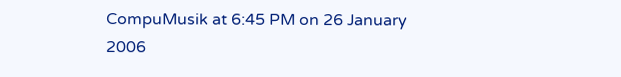CompuMusik at 6:45 PM on 26 January 2006